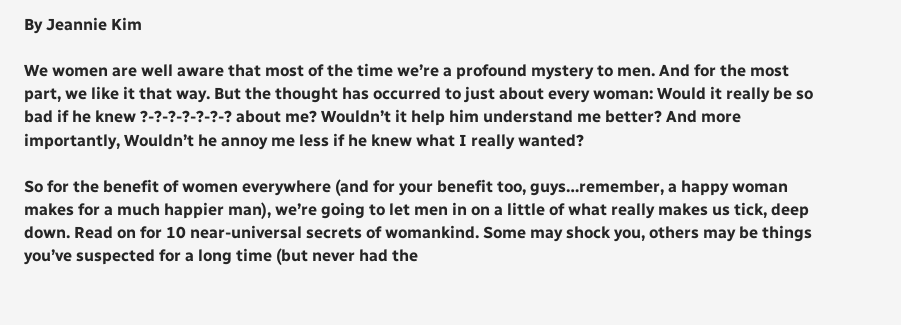By Jeannie Kim

We women are well aware that most of the time we’re a profound mystery to men. And for the most part, we like it that way. But the thought has occurred to just about every woman: Would it really be so bad if he knew ?-?-?-?-?-?-? about me? Wouldn’t it help him understand me better? And more importantly, Wouldn’t he annoy me less if he knew what I really wanted?

So for the benefit of women everywhere (and for your benefit too, guys…remember, a happy woman makes for a much happier man), we’re going to let men in on a little of what really makes us tick, deep down. Read on for 10 near-universal secrets of womankind. Some may shock you, others may be things you’ve suspected for a long time (but never had the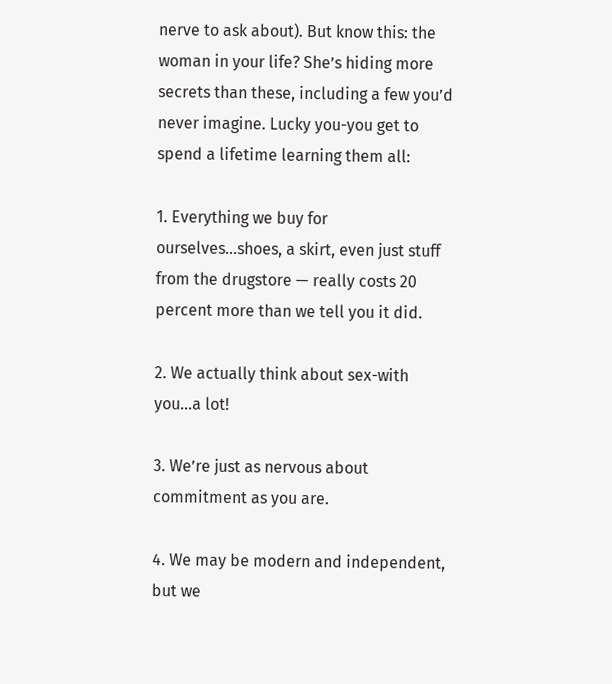nerve to ask about). But know this: the woman in your life? She’s hiding more secrets than these, including a few you’d never imagine. Lucky you-you get to spend a lifetime learning them all:

1. Everything we buy for ourselves…shoes, a skirt, even just stuff from the drugstore — really costs 20 percent more than we tell you it did.

2. We actually think about sex-with you…a lot!

3. We’re just as nervous about commitment as you are.

4. We may be modern and independent, but we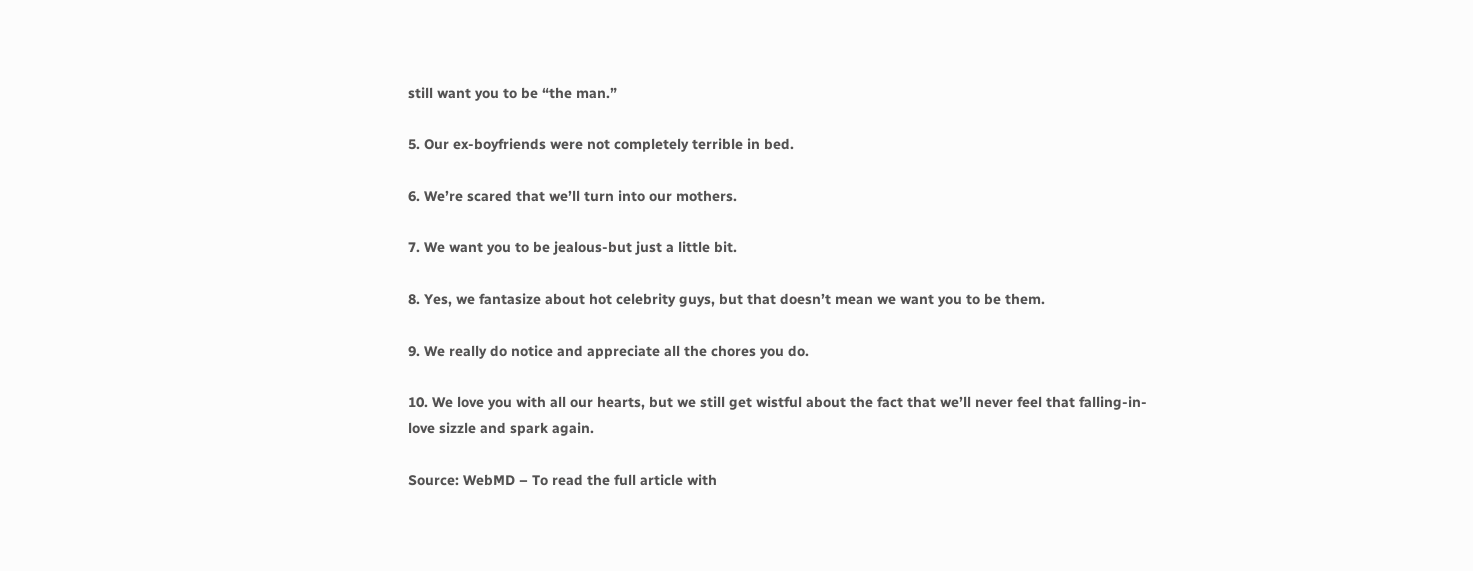still want you to be “the man.”

5. Our ex-boyfriends were not completely terrible in bed.

6. We’re scared that we’ll turn into our mothers.

7. We want you to be jealous-but just a little bit.

8. Yes, we fantasize about hot celebrity guys, but that doesn’t mean we want you to be them.

9. We really do notice and appreciate all the chores you do.

10. We love you with all our hearts, but we still get wistful about the fact that we’ll never feel that falling-in-love sizzle and spark again.

Source: WebMD – To read the full article with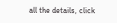all the details, click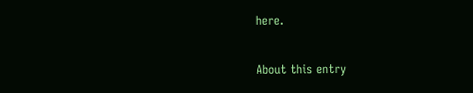here.

About this entry